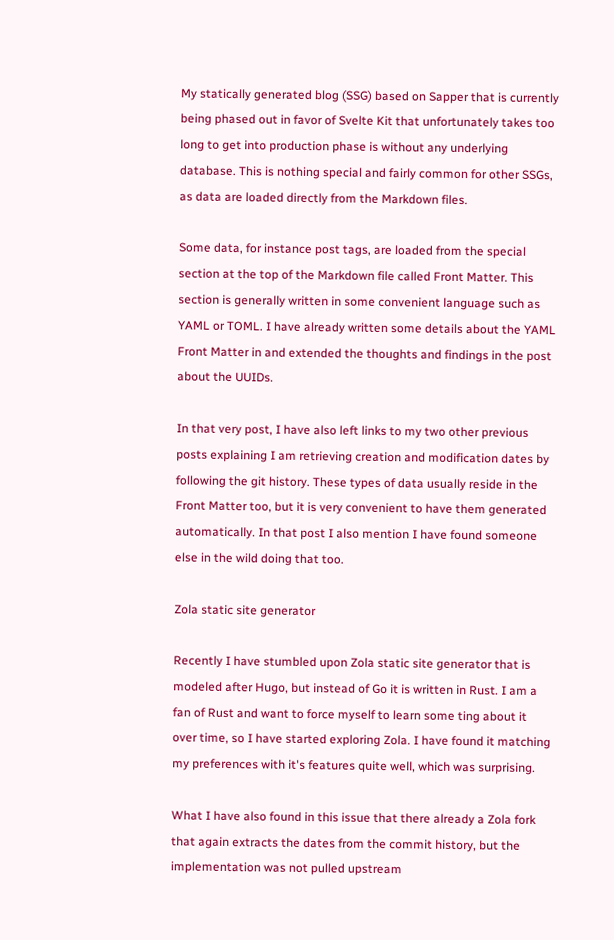My statically generated blog (SSG) based on Sapper that is currently being phased out in favor of Svelte Kit that unfortunately takes too long to get into production phase is without any underlying database. This is nothing special and fairly common for other SSGs, as data are loaded directly from the Markdown files.

Some data, for instance post tags, are loaded from the special section at the top of the Markdown file called Front Matter. This section is generally written in some convenient language such as YAML or TOML. I have already written some details about the YAML Front Matter in and extended the thoughts and findings in the post about the UUIDs.

In that very post, I have also left links to my two other previous posts explaining I am retrieving creation and modification dates by following the git history. These types of data usually reside in the Front Matter too, but it is very convenient to have them generated automatically. In that post I also mention I have found someone else in the wild doing that too.

Zola static site generator

Recently I have stumbled upon Zola static site generator that is modeled after Hugo, but instead of Go it is written in Rust. I am a fan of Rust and want to force myself to learn some ting about it over time, so I have started exploring Zola. I have found it matching my preferences with it's features quite well, which was surprising.

What I have also found in this issue that there already a Zola fork that again extracts the dates from the commit history, but the implementation was not pulled upstream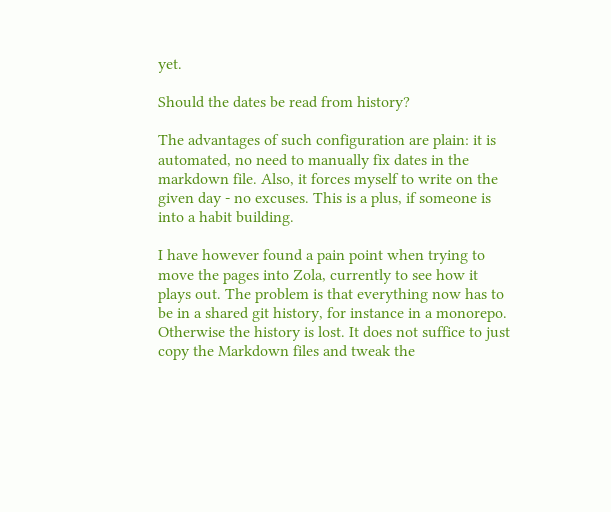yet.

Should the dates be read from history?

The advantages of such configuration are plain: it is automated, no need to manually fix dates in the markdown file. Also, it forces myself to write on the given day - no excuses. This is a plus, if someone is into a habit building.

I have however found a pain point when trying to move the pages into Zola, currently to see how it plays out. The problem is that everything now has to be in a shared git history, for instance in a monorepo. Otherwise the history is lost. It does not suffice to just copy the Markdown files and tweak the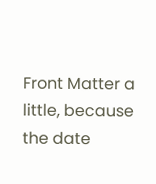Front Matter a little, because the date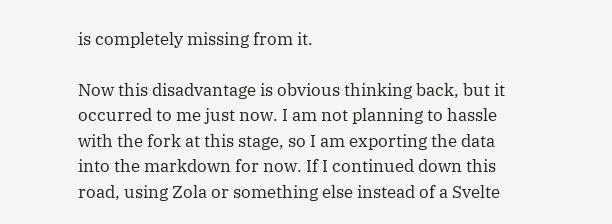is completely missing from it.

Now this disadvantage is obvious thinking back, but it occurred to me just now. I am not planning to hassle with the fork at this stage, so I am exporting the data into the markdown for now. If I continued down this road, using Zola or something else instead of a Svelte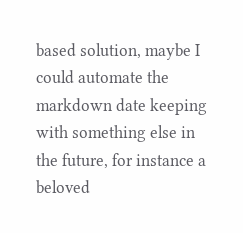based solution, maybe I could automate the markdown date keeping with something else in the future, for instance a beloved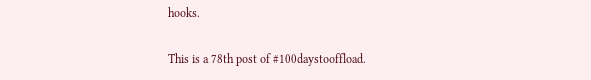hooks.

This is a 78th post of #100daystooffload.